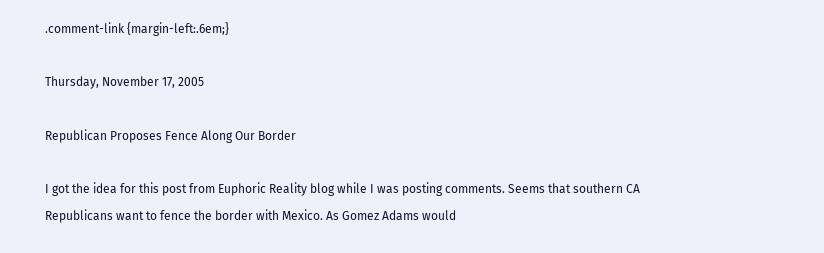.comment-link {margin-left:.6em;}

Thursday, November 17, 2005

Republican Proposes Fence Along Our Border

I got the idea for this post from Euphoric Reality blog while I was posting comments. Seems that southern CA Republicans want to fence the border with Mexico. As Gomez Adams would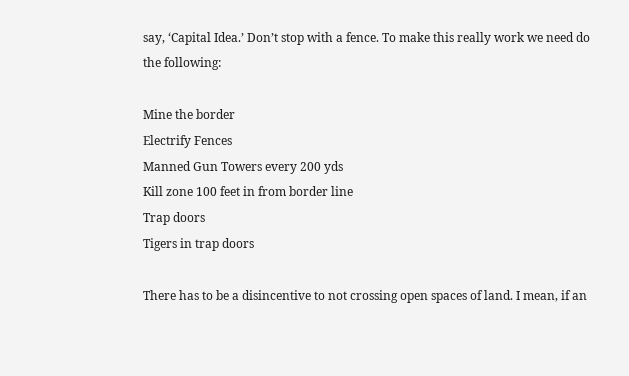say, ‘Capital Idea.’ Don’t stop with a fence. To make this really work we need do the following:

Mine the border
Electrify Fences
Manned Gun Towers every 200 yds
Kill zone 100 feet in from border line
Trap doors
Tigers in trap doors

There has to be a disincentive to not crossing open spaces of land. I mean, if an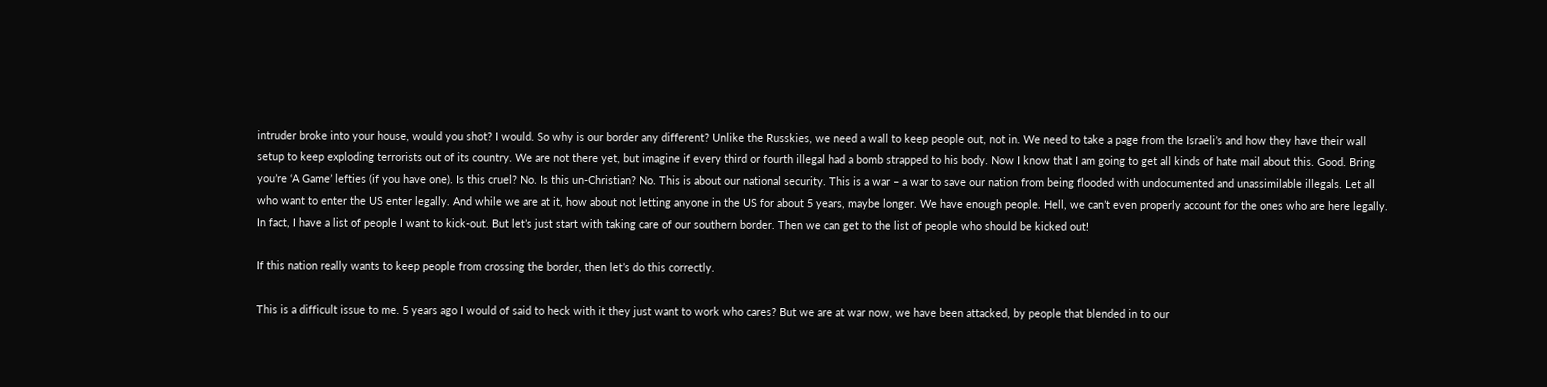intruder broke into your house, would you shot? I would. So why is our border any different? Unlike the Russkies, we need a wall to keep people out, not in. We need to take a page from the Israeli’s and how they have their wall setup to keep exploding terrorists out of its country. We are not there yet, but imagine if every third or fourth illegal had a bomb strapped to his body. Now I know that I am going to get all kinds of hate mail about this. Good. Bring you’re ‘A Game’ lefties (if you have one). Is this cruel? No. Is this un-Christian? No. This is about our national security. This is a war – a war to save our nation from being flooded with undocumented and unassimilable illegals. Let all who want to enter the US enter legally. And while we are at it, how about not letting anyone in the US for about 5 years, maybe longer. We have enough people. Hell, we can’t even properly account for the ones who are here legally. In fact, I have a list of people I want to kick-out. But let’s just start with taking care of our southern border. Then we can get to the list of people who should be kicked out!

If this nation really wants to keep people from crossing the border, then let’s do this correctly.

This is a difficult issue to me. 5 years ago I would of said to heck with it they just want to work who cares? But we are at war now, we have been attacked, by people that blended in to our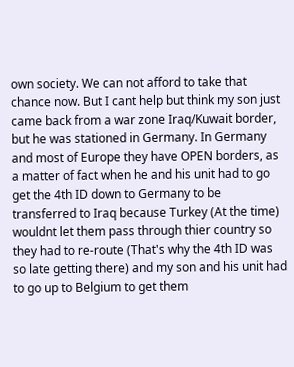own society. We can not afford to take that chance now. But I cant help but think my son just came back from a war zone Iraq/Kuwait border, but he was stationed in Germany. In Germany and most of Europe they have OPEN borders, as a matter of fact when he and his unit had to go get the 4th ID down to Germany to be transferred to Iraq because Turkey (At the time) wouldnt let them pass through thier country so they had to re-route (That's why the 4th ID was so late getting there) and my son and his unit had to go up to Belgium to get them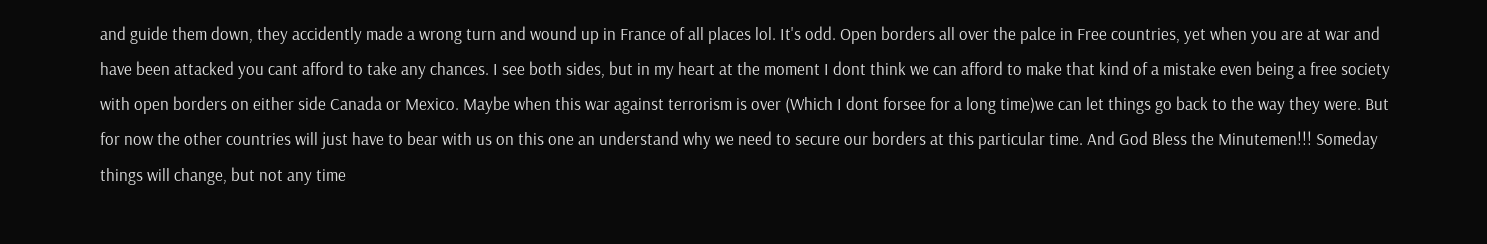and guide them down, they accidently made a wrong turn and wound up in France of all places lol. It's odd. Open borders all over the palce in Free countries, yet when you are at war and have been attacked you cant afford to take any chances. I see both sides, but in my heart at the moment I dont think we can afford to make that kind of a mistake even being a free society with open borders on either side Canada or Mexico. Maybe when this war against terrorism is over (Which I dont forsee for a long time)we can let things go back to the way they were. But for now the other countries will just have to bear with us on this one an understand why we need to secure our borders at this particular time. And God Bless the Minutemen!!! Someday things will change, but not any time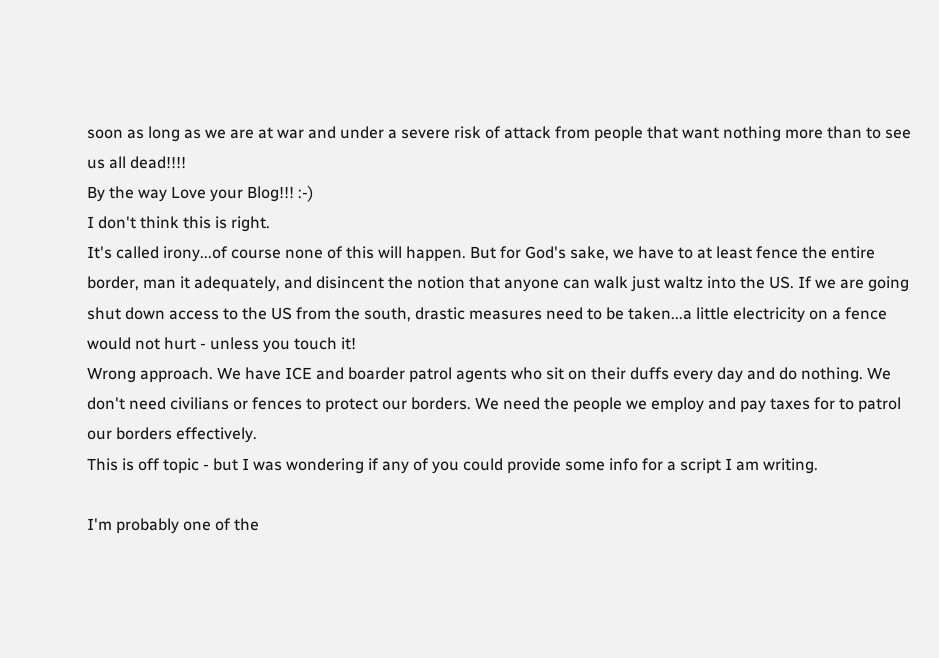soon as long as we are at war and under a severe risk of attack from people that want nothing more than to see us all dead!!!!
By the way Love your Blog!!! :-)
I don't think this is right.
It's called irony...of course none of this will happen. But for God's sake, we have to at least fence the entire border, man it adequately, and disincent the notion that anyone can walk just waltz into the US. If we are going shut down access to the US from the south, drastic measures need to be taken...a little electricity on a fence would not hurt - unless you touch it!
Wrong approach. We have ICE and boarder patrol agents who sit on their duffs every day and do nothing. We don't need civilians or fences to protect our borders. We need the people we employ and pay taxes for to patrol our borders effectively.
This is off topic - but I was wondering if any of you could provide some info for a script I am writing.

I'm probably one of the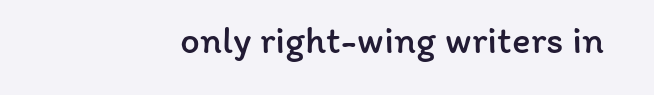only right-wing writers in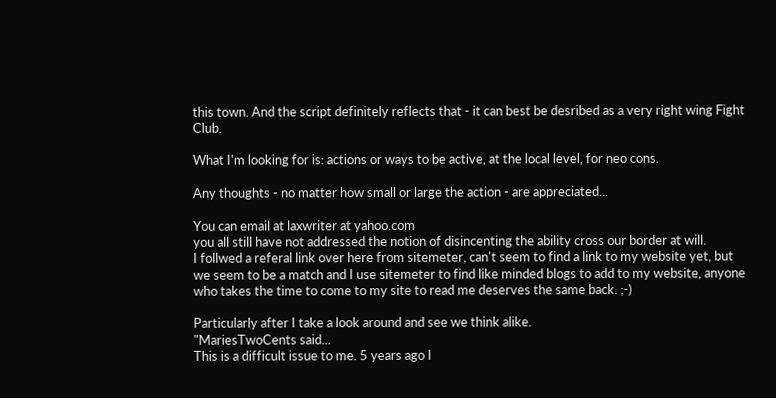this town. And the script definitely reflects that - it can best be desribed as a very right wing Fight Club.

What I'm looking for is: actions or ways to be active, at the local level, for neo cons.

Any thoughts - no matter how small or large the action - are appreciated...

You can email at laxwriter at yahoo.com
you all still have not addressed the notion of disincenting the ability cross our border at will.
I follwed a referal link over here from sitemeter, can't seem to find a link to my website yet, but we seem to be a match and I use sitemeter to find like minded blogs to add to my website, anyone who takes the time to come to my site to read me deserves the same back. ;-)

Particularly after I take a look around and see we think alike.
"MariesTwoCents said...
This is a difficult issue to me. 5 years ago I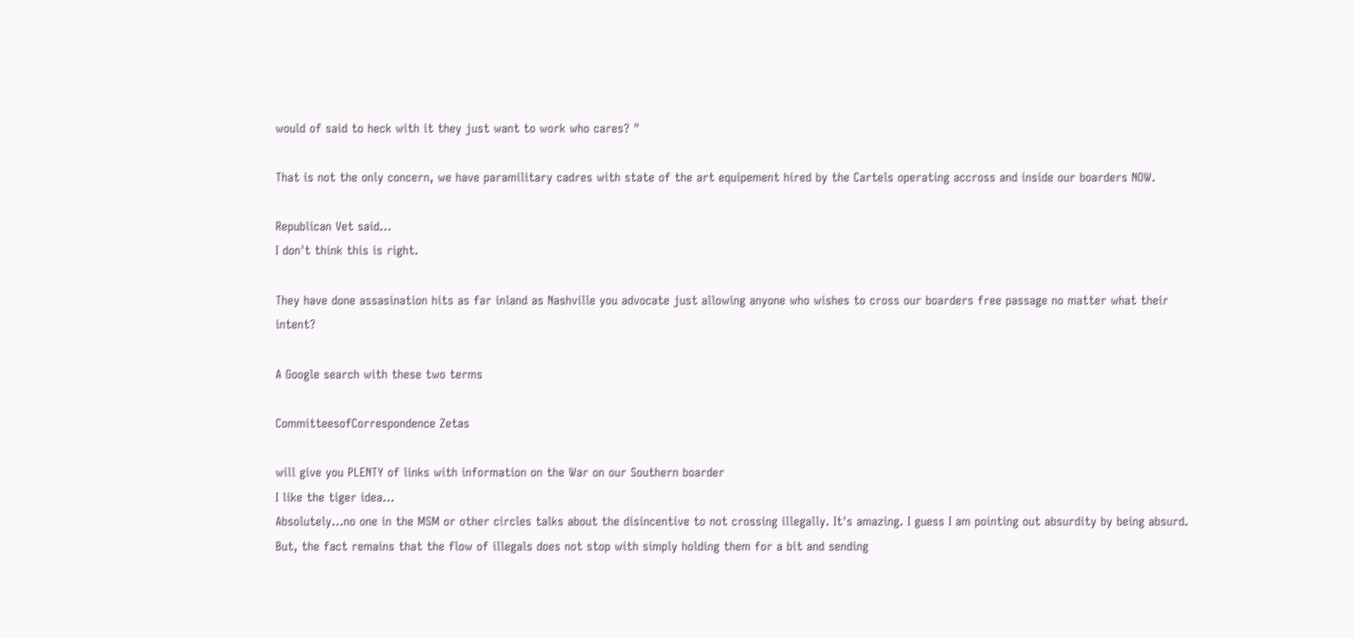would of said to heck with it they just want to work who cares? "

That is not the only concern, we have paramilitary cadres with state of the art equipement hired by the Cartels operating accross and inside our boarders NOW.

Republican Vet said...
I don't think this is right.

They have done assasination hits as far inland as Nashville you advocate just allowing anyone who wishes to cross our boarders free passage no matter what their intent?

A Google search with these two terms

CommitteesofCorrespondence Zetas

will give you PLENTY of links with information on the War on our Southern boarder
I like the tiger idea...
Absolutely...no one in the MSM or other circles talks about the disincentive to not crossing illegally. It's amazing. I guess I am pointing out absurdity by being absurd. But, the fact remains that the flow of illegals does not stop with simply holding them for a bit and sending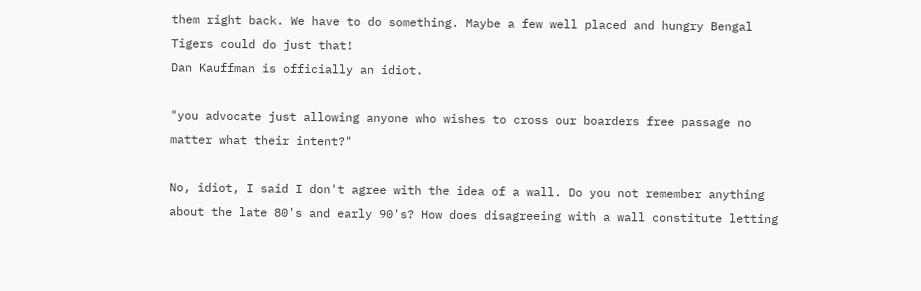them right back. We have to do something. Maybe a few well placed and hungry Bengal Tigers could do just that!
Dan Kauffman is officially an idiot.

"you advocate just allowing anyone who wishes to cross our boarders free passage no matter what their intent?"

No, idiot, I said I don't agree with the idea of a wall. Do you not remember anything about the late 80's and early 90's? How does disagreeing with a wall constitute letting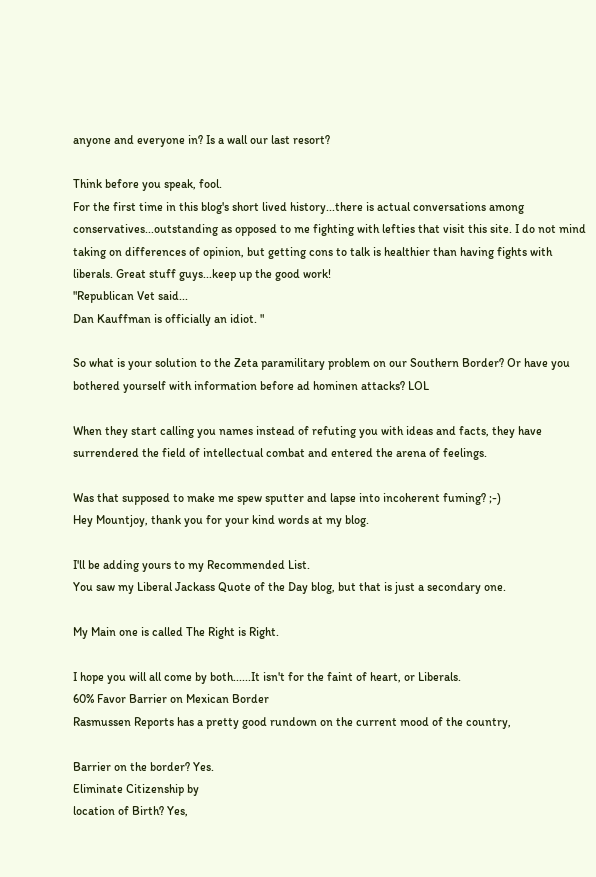anyone and everyone in? Is a wall our last resort?

Think before you speak, fool.
For the first time in this blog's short lived history...there is actual conversations among conservatives...outstanding as opposed to me fighting with lefties that visit this site. I do not mind taking on differences of opinion, but getting cons to talk is healthier than having fights with liberals. Great stuff guys...keep up the good work!
"Republican Vet said...
Dan Kauffman is officially an idiot. "

So what is your solution to the Zeta paramilitary problem on our Southern Border? Or have you bothered yourself with information before ad hominen attacks? LOL

When they start calling you names instead of refuting you with ideas and facts, they have surrendered the field of intellectual combat and entered the arena of feelings.

Was that supposed to make me spew sputter and lapse into incoherent fuming? ;-)
Hey Mountjoy, thank you for your kind words at my blog.

I'll be adding yours to my Recommended List.
You saw my Liberal Jackass Quote of the Day blog, but that is just a secondary one.

My Main one is called The Right is Right.

I hope you will all come by both......It isn't for the faint of heart, or Liberals.
60% Favor Barrier on Mexican Border
Rasmussen Reports has a pretty good rundown on the current mood of the country,

Barrier on the border? Yes.
Eliminate Citizenship by
location of Birth? Yes,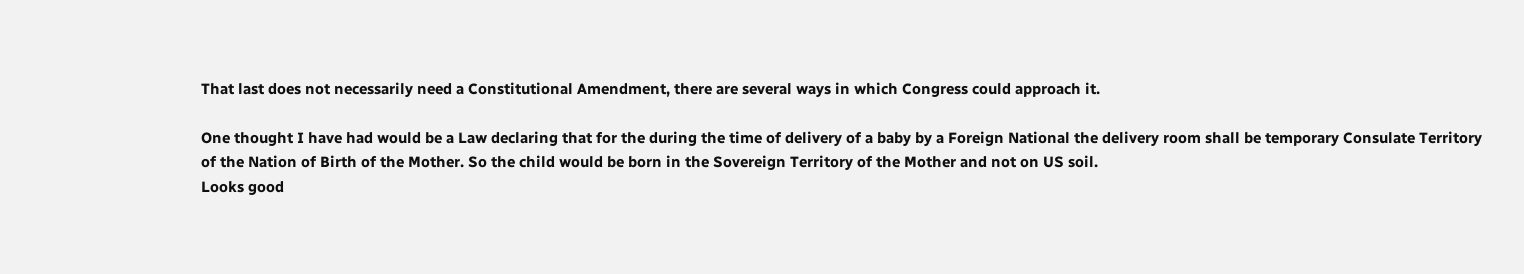That last does not necessarily need a Constitutional Amendment, there are several ways in which Congress could approach it.

One thought I have had would be a Law declaring that for the during the time of delivery of a baby by a Foreign National the delivery room shall be temporary Consulate Territory of the Nation of Birth of the Mother. So the child would be born in the Sovereign Territory of the Mother and not on US soil.
Looks good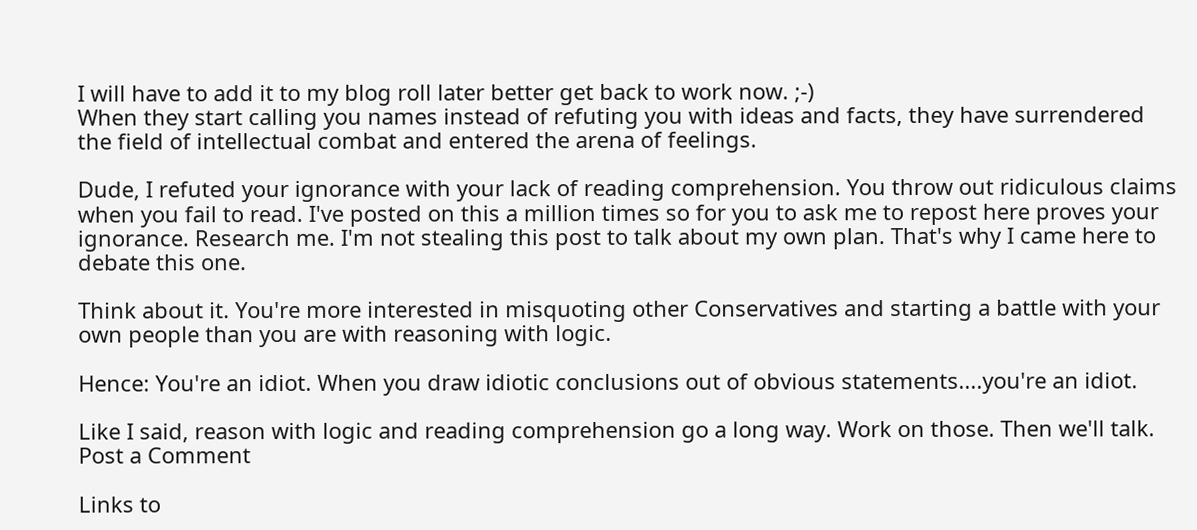I will have to add it to my blog roll later better get back to work now. ;-)
When they start calling you names instead of refuting you with ideas and facts, they have surrendered the field of intellectual combat and entered the arena of feelings.

Dude, I refuted your ignorance with your lack of reading comprehension. You throw out ridiculous claims when you fail to read. I've posted on this a million times so for you to ask me to repost here proves your ignorance. Research me. I'm not stealing this post to talk about my own plan. That's why I came here to debate this one.

Think about it. You're more interested in misquoting other Conservatives and starting a battle with your own people than you are with reasoning with logic.

Hence: You're an idiot. When you draw idiotic conclusions out of obvious statements....you're an idiot.

Like I said, reason with logic and reading comprehension go a long way. Work on those. Then we'll talk.
Post a Comment

Links to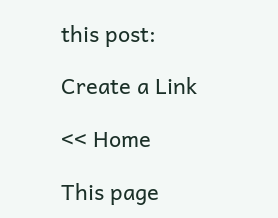this post:

Create a Link

<< Home

This page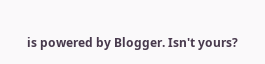is powered by Blogger. Isn't yours?